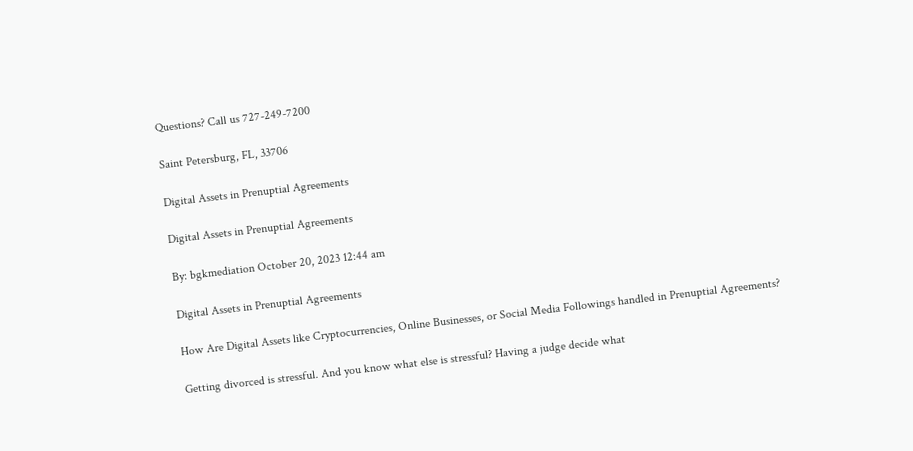Questions? Call us 727-249-7200

Saint Petersburg, FL, 33706

Digital Assets in Prenuptial Agreements

Digital Assets in Prenuptial Agreements

By: bgkmediation October 20, 2023 12:44 am

Digital Assets in Prenuptial Agreements

How Are Digital Assets like Cryptocurrencies, Online Businesses, or Social Media Followings handled in Prenuptial Agreements?

Getting divorced is stressful. And you know what else is stressful? Having a judge decide what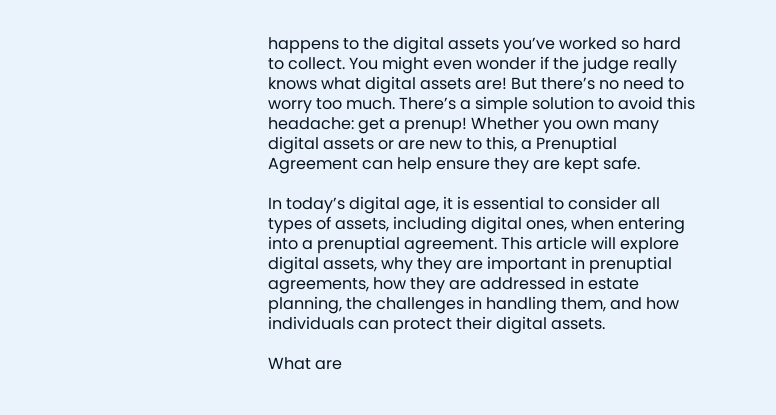happens to the digital assets you’ve worked so hard to collect. You might even wonder if the judge really knows what digital assets are! But there’s no need to worry too much. There’s a simple solution to avoid this headache: get a prenup! Whether you own many digital assets or are new to this, a Prenuptial Agreement can help ensure they are kept safe.

In today’s digital age, it is essential to consider all types of assets, including digital ones, when entering into a prenuptial agreement. This article will explore digital assets, why they are important in prenuptial agreements, how they are addressed in estate planning, the challenges in handling them, and how individuals can protect their digital assets.

What are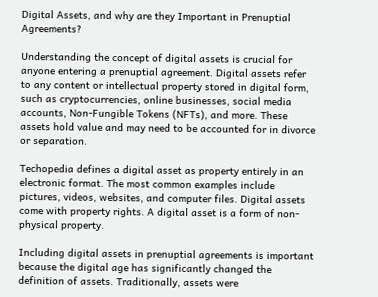Digital Assets, and why are they Important in Prenuptial Agreements?

Understanding the concept of digital assets is crucial for anyone entering a prenuptial agreement. Digital assets refer to any content or intellectual property stored in digital form, such as cryptocurrencies, online businesses, social media accounts, Non-Fungible Tokens (NFTs), and more. These assets hold value and may need to be accounted for in divorce or separation.

Techopedia defines a digital asset as property entirely in an electronic format. The most common examples include pictures, videos, websites, and computer files. Digital assets come with property rights. A digital asset is a form of non-physical property.

Including digital assets in prenuptial agreements is important because the digital age has significantly changed the definition of assets. Traditionally, assets were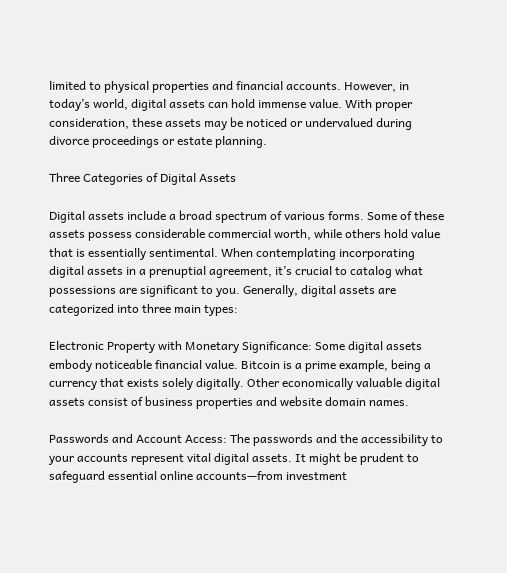limited to physical properties and financial accounts. However, in today’s world, digital assets can hold immense value. With proper consideration, these assets may be noticed or undervalued during divorce proceedings or estate planning.

Three Categories of Digital Assets

Digital assets include a broad spectrum of various forms. Some of these assets possess considerable commercial worth, while others hold value that is essentially sentimental. When contemplating incorporating digital assets in a prenuptial agreement, it’s crucial to catalog what possessions are significant to you. Generally, digital assets are categorized into three main types:

Electronic Property with Monetary Significance: Some digital assets embody noticeable financial value. Bitcoin is a prime example, being a currency that exists solely digitally. Other economically valuable digital assets consist of business properties and website domain names.

Passwords and Account Access: The passwords and the accessibility to your accounts represent vital digital assets. It might be prudent to safeguard essential online accounts—from investment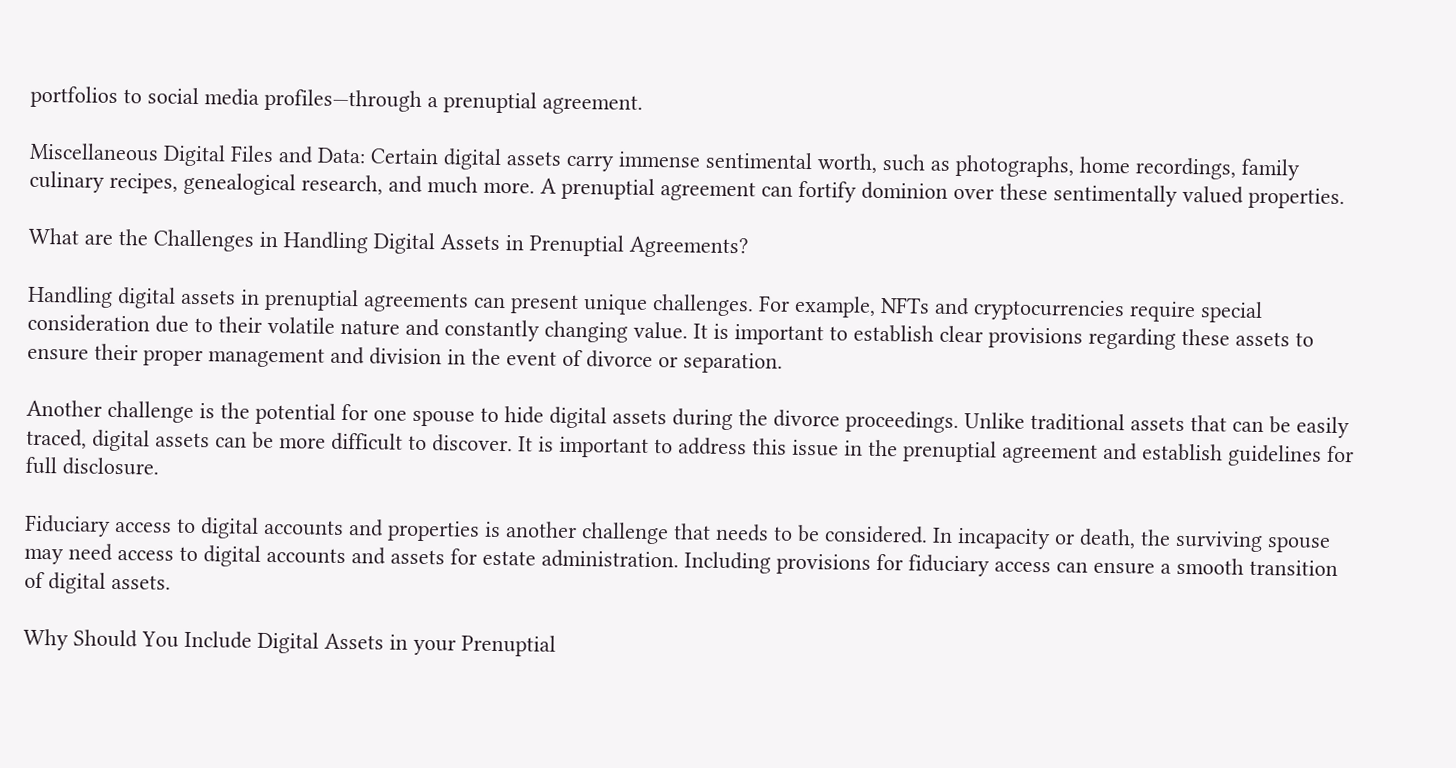portfolios to social media profiles—through a prenuptial agreement.

Miscellaneous Digital Files and Data: Certain digital assets carry immense sentimental worth, such as photographs, home recordings, family culinary recipes, genealogical research, and much more. A prenuptial agreement can fortify dominion over these sentimentally valued properties.

What are the Challenges in Handling Digital Assets in Prenuptial Agreements?

Handling digital assets in prenuptial agreements can present unique challenges. For example, NFTs and cryptocurrencies require special consideration due to their volatile nature and constantly changing value. It is important to establish clear provisions regarding these assets to ensure their proper management and division in the event of divorce or separation.

Another challenge is the potential for one spouse to hide digital assets during the divorce proceedings. Unlike traditional assets that can be easily traced, digital assets can be more difficult to discover. It is important to address this issue in the prenuptial agreement and establish guidelines for full disclosure.

Fiduciary access to digital accounts and properties is another challenge that needs to be considered. In incapacity or death, the surviving spouse may need access to digital accounts and assets for estate administration. Including provisions for fiduciary access can ensure a smooth transition of digital assets.

Why Should You Include Digital Assets in your Prenuptial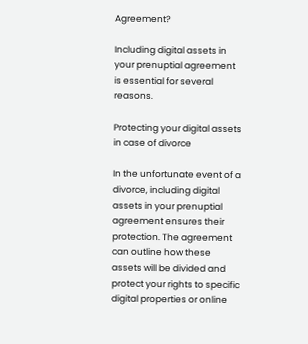Agreement?

Including digital assets in your prenuptial agreement is essential for several reasons.

Protecting your digital assets in case of divorce

In the unfortunate event of a divorce, including digital assets in your prenuptial agreement ensures their protection. The agreement can outline how these assets will be divided and protect your rights to specific digital properties or online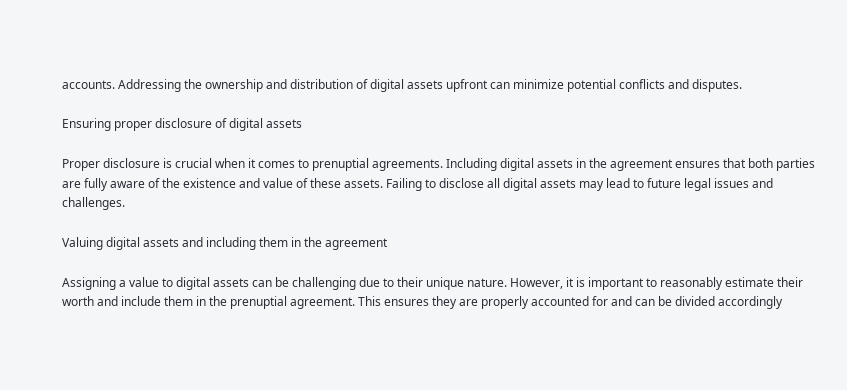accounts. Addressing the ownership and distribution of digital assets upfront can minimize potential conflicts and disputes.

Ensuring proper disclosure of digital assets

Proper disclosure is crucial when it comes to prenuptial agreements. Including digital assets in the agreement ensures that both parties are fully aware of the existence and value of these assets. Failing to disclose all digital assets may lead to future legal issues and challenges.

Valuing digital assets and including them in the agreement

Assigning a value to digital assets can be challenging due to their unique nature. However, it is important to reasonably estimate their worth and include them in the prenuptial agreement. This ensures they are properly accounted for and can be divided accordingly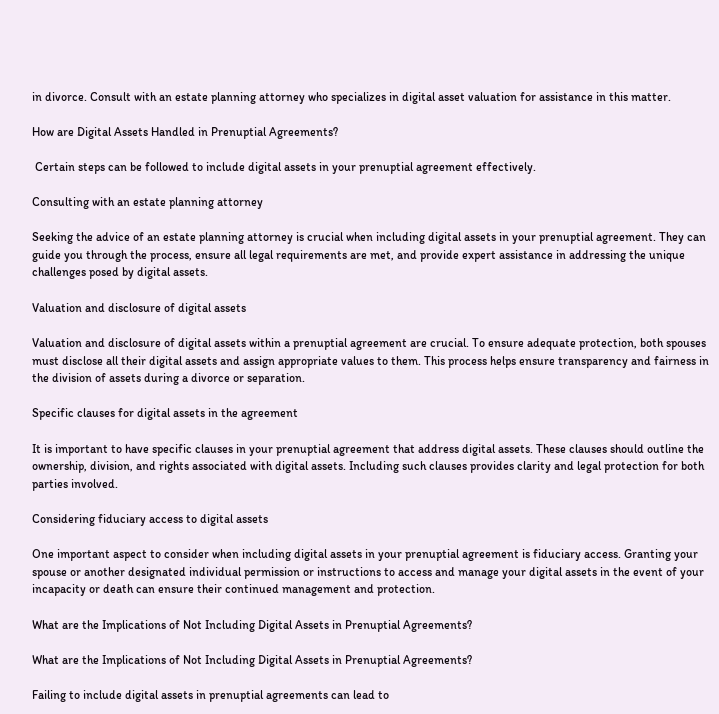in divorce. Consult with an estate planning attorney who specializes in digital asset valuation for assistance in this matter.

How are Digital Assets Handled in Prenuptial Agreements?

 Certain steps can be followed to include digital assets in your prenuptial agreement effectively.

Consulting with an estate planning attorney

Seeking the advice of an estate planning attorney is crucial when including digital assets in your prenuptial agreement. They can guide you through the process, ensure all legal requirements are met, and provide expert assistance in addressing the unique challenges posed by digital assets.

Valuation and disclosure of digital assets

Valuation and disclosure of digital assets within a prenuptial agreement are crucial. To ensure adequate protection, both spouses must disclose all their digital assets and assign appropriate values to them. This process helps ensure transparency and fairness in the division of assets during a divorce or separation.

Specific clauses for digital assets in the agreement

It is important to have specific clauses in your prenuptial agreement that address digital assets. These clauses should outline the ownership, division, and rights associated with digital assets. Including such clauses provides clarity and legal protection for both parties involved.

Considering fiduciary access to digital assets

One important aspect to consider when including digital assets in your prenuptial agreement is fiduciary access. Granting your spouse or another designated individual permission or instructions to access and manage your digital assets in the event of your incapacity or death can ensure their continued management and protection.

What are the Implications of Not Including Digital Assets in Prenuptial Agreements?

What are the Implications of Not Including Digital Assets in Prenuptial Agreements?

Failing to include digital assets in prenuptial agreements can lead to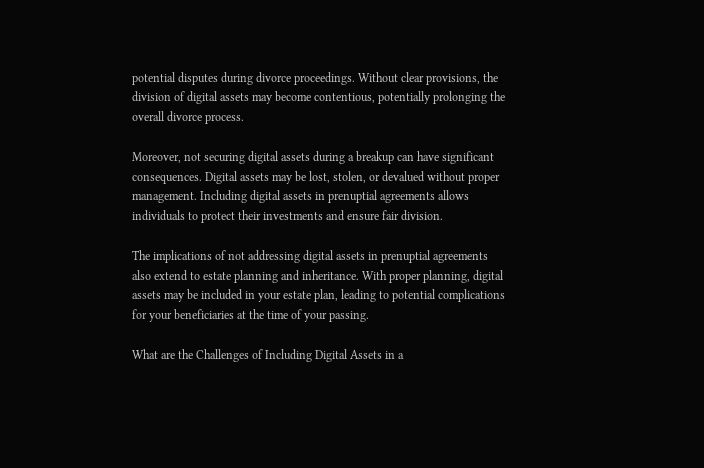potential disputes during divorce proceedings. Without clear provisions, the division of digital assets may become contentious, potentially prolonging the overall divorce process.

Moreover, not securing digital assets during a breakup can have significant consequences. Digital assets may be lost, stolen, or devalued without proper management. Including digital assets in prenuptial agreements allows individuals to protect their investments and ensure fair division.

The implications of not addressing digital assets in prenuptial agreements also extend to estate planning and inheritance. With proper planning, digital assets may be included in your estate plan, leading to potential complications for your beneficiaries at the time of your passing.

What are the Challenges of Including Digital Assets in a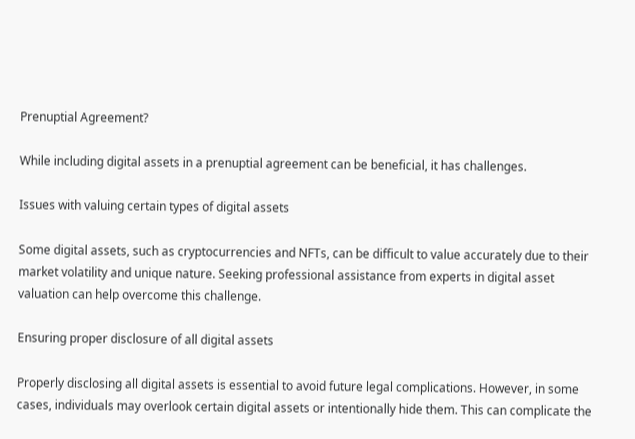Prenuptial Agreement?

While including digital assets in a prenuptial agreement can be beneficial, it has challenges.

Issues with valuing certain types of digital assets

Some digital assets, such as cryptocurrencies and NFTs, can be difficult to value accurately due to their market volatility and unique nature. Seeking professional assistance from experts in digital asset valuation can help overcome this challenge.

Ensuring proper disclosure of all digital assets

Properly disclosing all digital assets is essential to avoid future legal complications. However, in some cases, individuals may overlook certain digital assets or intentionally hide them. This can complicate the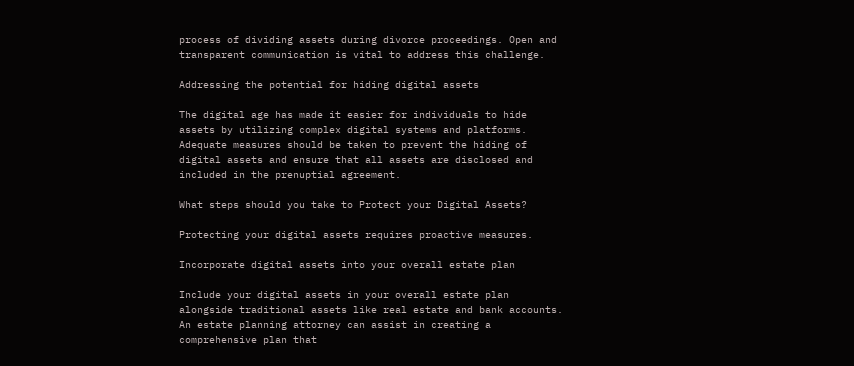process of dividing assets during divorce proceedings. Open and transparent communication is vital to address this challenge.

Addressing the potential for hiding digital assets

The digital age has made it easier for individuals to hide assets by utilizing complex digital systems and platforms. Adequate measures should be taken to prevent the hiding of digital assets and ensure that all assets are disclosed and included in the prenuptial agreement.

What steps should you take to Protect your Digital Assets?

Protecting your digital assets requires proactive measures.

Incorporate digital assets into your overall estate plan

Include your digital assets in your overall estate plan alongside traditional assets like real estate and bank accounts. An estate planning attorney can assist in creating a comprehensive plan that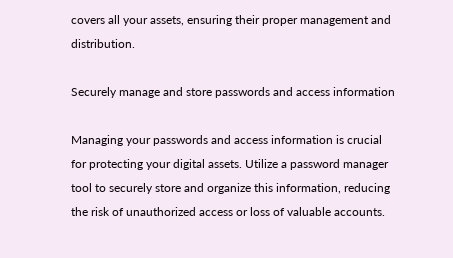covers all your assets, ensuring their proper management and distribution.

Securely manage and store passwords and access information

Managing your passwords and access information is crucial for protecting your digital assets. Utilize a password manager tool to securely store and organize this information, reducing the risk of unauthorized access or loss of valuable accounts.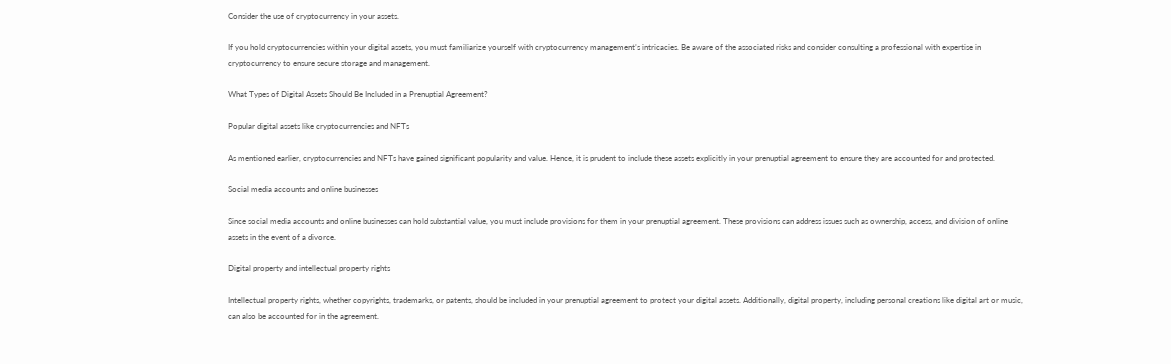Consider the use of cryptocurrency in your assets.

If you hold cryptocurrencies within your digital assets, you must familiarize yourself with cryptocurrency management’s intricacies. Be aware of the associated risks and consider consulting a professional with expertise in cryptocurrency to ensure secure storage and management.

What Types of Digital Assets Should Be Included in a Prenuptial Agreement?

Popular digital assets like cryptocurrencies and NFTs

As mentioned earlier, cryptocurrencies and NFTs have gained significant popularity and value. Hence, it is prudent to include these assets explicitly in your prenuptial agreement to ensure they are accounted for and protected.

Social media accounts and online businesses

Since social media accounts and online businesses can hold substantial value, you must include provisions for them in your prenuptial agreement. These provisions can address issues such as ownership, access, and division of online assets in the event of a divorce.

Digital property and intellectual property rights

Intellectual property rights, whether copyrights, trademarks, or patents, should be included in your prenuptial agreement to protect your digital assets. Additionally, digital property, including personal creations like digital art or music, can also be accounted for in the agreement.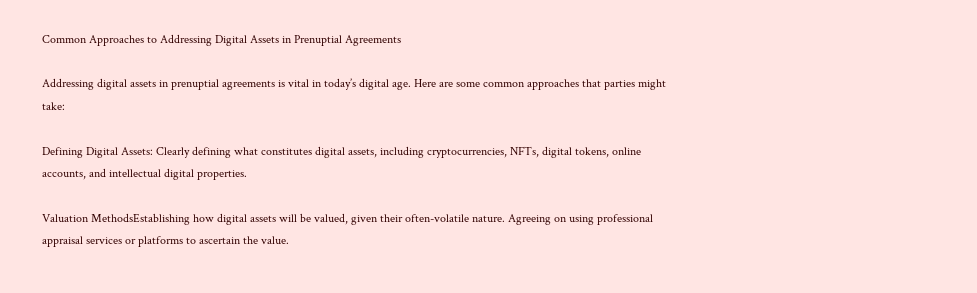Common Approaches to Addressing Digital Assets in Prenuptial Agreements

Addressing digital assets in prenuptial agreements is vital in today’s digital age. Here are some common approaches that parties might take:

Defining Digital Assets: Clearly defining what constitutes digital assets, including cryptocurrencies, NFTs, digital tokens, online accounts, and intellectual digital properties.

Valuation MethodsEstablishing how digital assets will be valued, given their often-volatile nature. Agreeing on using professional appraisal services or platforms to ascertain the value.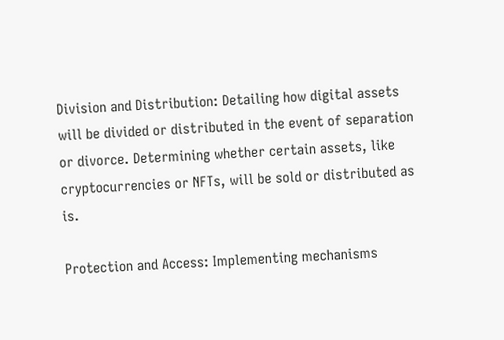Division and Distribution: Detailing how digital assets will be divided or distributed in the event of separation or divorce. Determining whether certain assets, like cryptocurrencies or NFTs, will be sold or distributed as is.

Protection and Access: Implementing mechanisms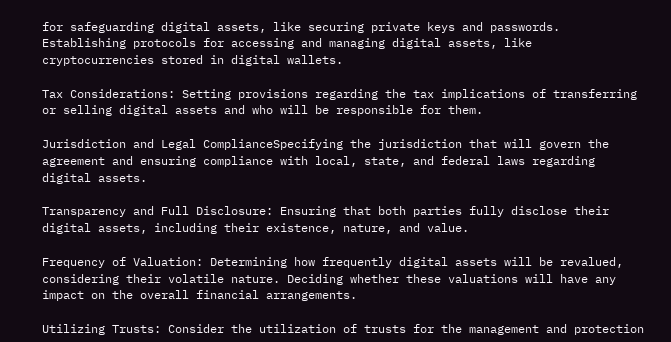for safeguarding digital assets, like securing private keys and passwords. Establishing protocols for accessing and managing digital assets, like cryptocurrencies stored in digital wallets.

Tax Considerations: Setting provisions regarding the tax implications of transferring or selling digital assets and who will be responsible for them.

Jurisdiction and Legal ComplianceSpecifying the jurisdiction that will govern the agreement and ensuring compliance with local, state, and federal laws regarding digital assets.

Transparency and Full Disclosure: Ensuring that both parties fully disclose their digital assets, including their existence, nature, and value.

Frequency of Valuation: Determining how frequently digital assets will be revalued, considering their volatile nature. Deciding whether these valuations will have any impact on the overall financial arrangements.

Utilizing Trusts: Consider the utilization of trusts for the management and protection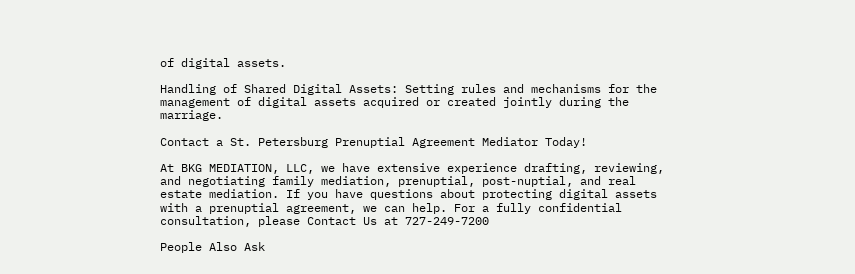of digital assets.

Handling of Shared Digital Assets: Setting rules and mechanisms for the management of digital assets acquired or created jointly during the marriage.

Contact a St. Petersburg Prenuptial Agreement Mediator Today!

At BKG MEDIATION, LLC, we have extensive experience drafting, reviewing, and negotiating family mediation, prenuptial, post-nuptial, and real estate mediation. If you have questions about protecting digital assets with a prenuptial agreement, we can help. For a fully confidential consultation, please Contact Us at 727-249-7200

People Also Ask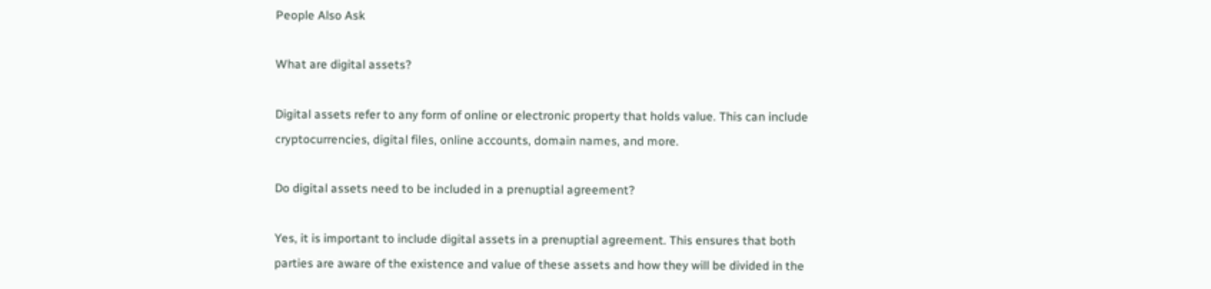People Also Ask

What are digital assets?

Digital assets refer to any form of online or electronic property that holds value. This can include cryptocurrencies, digital files, online accounts, domain names, and more.

Do digital assets need to be included in a prenuptial agreement?

Yes, it is important to include digital assets in a prenuptial agreement. This ensures that both parties are aware of the existence and value of these assets and how they will be divided in the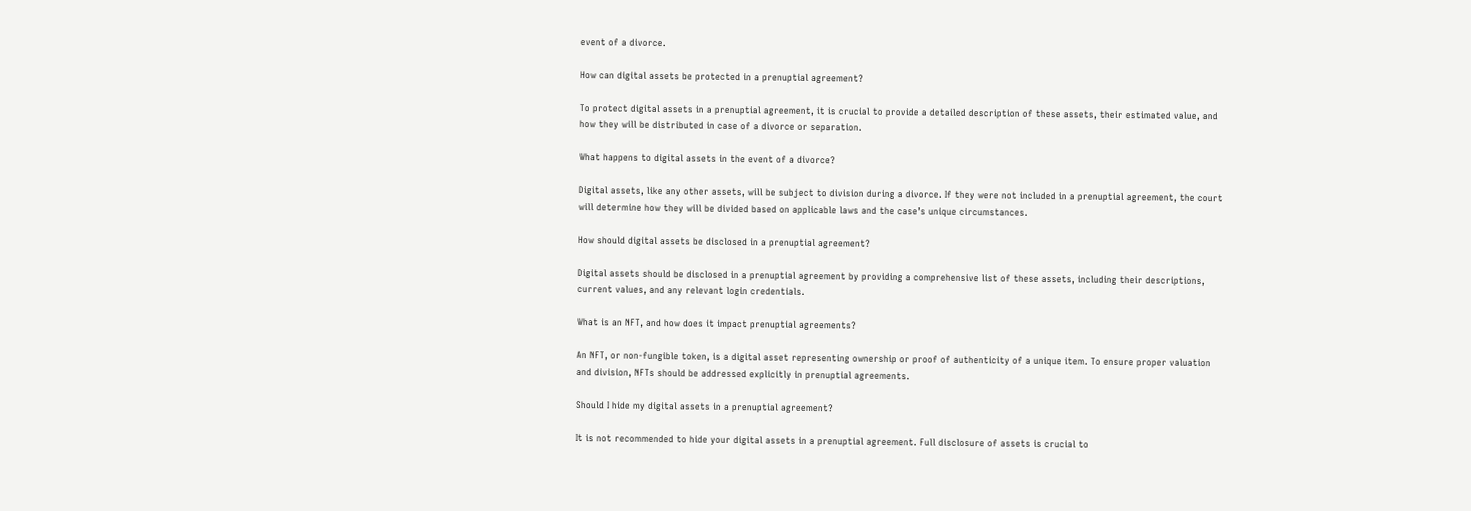event of a divorce.

How can digital assets be protected in a prenuptial agreement?

To protect digital assets in a prenuptial agreement, it is crucial to provide a detailed description of these assets, their estimated value, and how they will be distributed in case of a divorce or separation.

What happens to digital assets in the event of a divorce?

Digital assets, like any other assets, will be subject to division during a divorce. If they were not included in a prenuptial agreement, the court will determine how they will be divided based on applicable laws and the case’s unique circumstances.

How should digital assets be disclosed in a prenuptial agreement?

Digital assets should be disclosed in a prenuptial agreement by providing a comprehensive list of these assets, including their descriptions, current values, and any relevant login credentials.

What is an NFT, and how does it impact prenuptial agreements?

An NFT, or non-fungible token, is a digital asset representing ownership or proof of authenticity of a unique item. To ensure proper valuation and division, NFTs should be addressed explicitly in prenuptial agreements.

Should I hide my digital assets in a prenuptial agreement?

It is not recommended to hide your digital assets in a prenuptial agreement. Full disclosure of assets is crucial to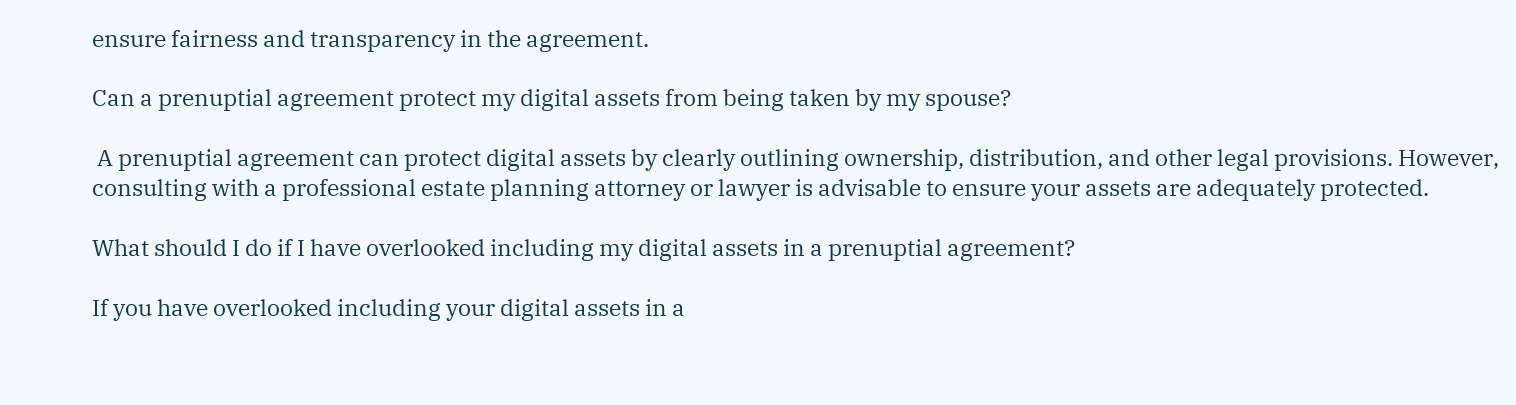ensure fairness and transparency in the agreement.

Can a prenuptial agreement protect my digital assets from being taken by my spouse?

 A prenuptial agreement can protect digital assets by clearly outlining ownership, distribution, and other legal provisions. However, consulting with a professional estate planning attorney or lawyer is advisable to ensure your assets are adequately protected.

What should I do if I have overlooked including my digital assets in a prenuptial agreement?

If you have overlooked including your digital assets in a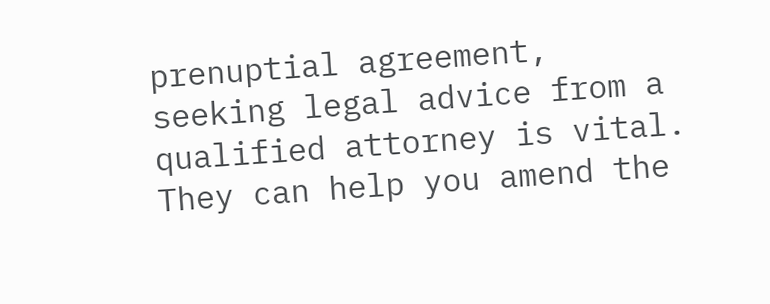prenuptial agreement, seeking legal advice from a qualified attorney is vital. They can help you amend the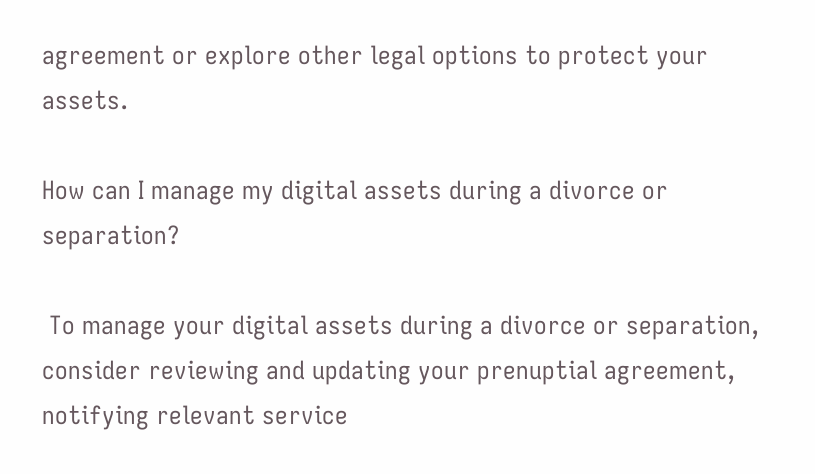agreement or explore other legal options to protect your assets.

How can I manage my digital assets during a divorce or separation?

 To manage your digital assets during a divorce or separation, consider reviewing and updating your prenuptial agreement, notifying relevant service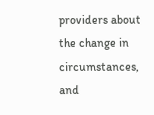providers about the change in circumstances, and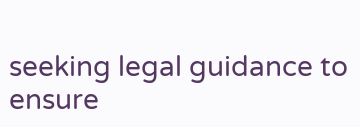seeking legal guidance to ensure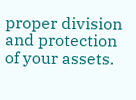proper division and protection of your assets.